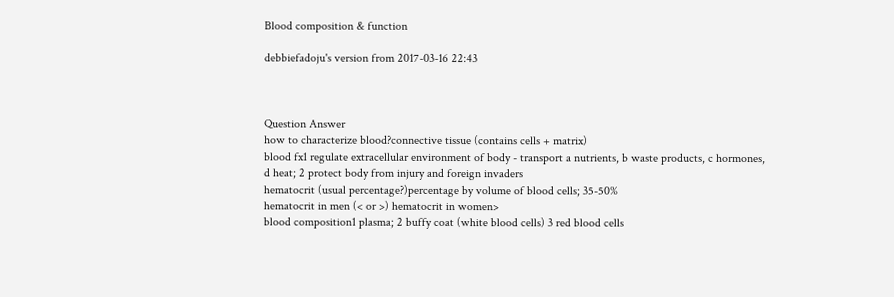Blood composition & function

debbiefadoju's version from 2017-03-16 22:43



Question Answer
how to characterize blood?connective tissue (contains cells + matrix)
blood fx1 regulate extracellular environment of body - transport a nutrients, b waste products, c hormones, d heat; 2 protect body from injury and foreign invaders
hematocrit (usual percentage?)percentage by volume of blood cells; 35-50%
hematocrit in men (< or >) hematocrit in women>
blood composition1 plasma; 2 buffy coat (white blood cells) 3 red blood cells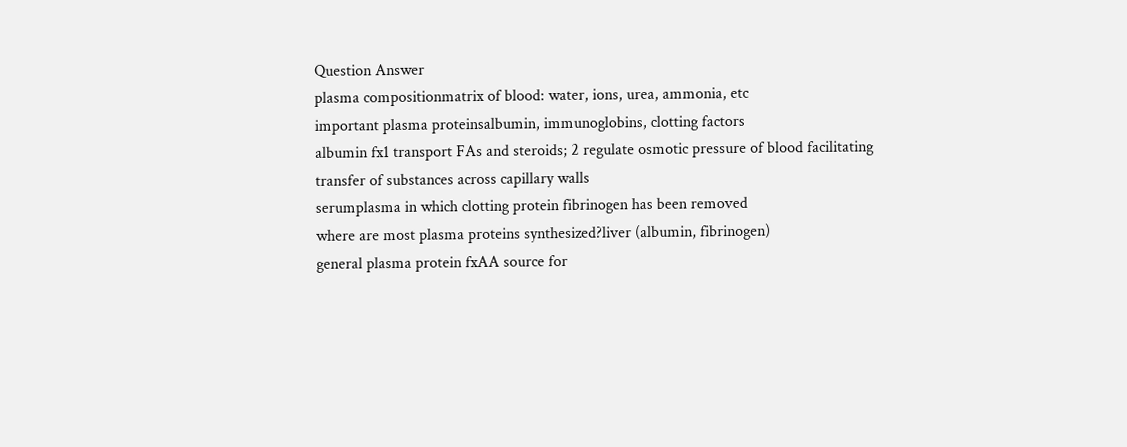Question Answer
plasma compositionmatrix of blood: water, ions, urea, ammonia, etc
important plasma proteinsalbumin, immunoglobins, clotting factors
albumin fx1 transport FAs and steroids; 2 regulate osmotic pressure of blood facilitating transfer of substances across capillary walls
serumplasma in which clotting protein fibrinogen has been removed
where are most plasma proteins synthesized?liver (albumin, fibrinogen)
general plasma protein fxAA source for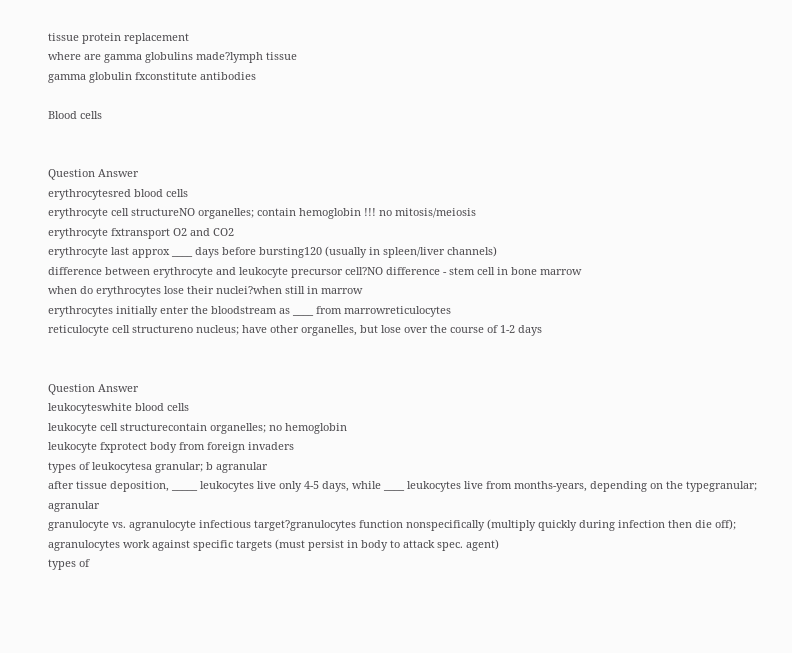tissue protein replacement
where are gamma globulins made?lymph tissue
gamma globulin fxconstitute antibodies

Blood cells


Question Answer
erythrocytesred blood cells
erythrocyte cell structureNO organelles; contain hemoglobin !!! no mitosis/meiosis
erythrocyte fxtransport O2 and CO2
erythrocyte last approx ____ days before bursting120 (usually in spleen/liver channels)
difference between erythrocyte and leukocyte precursor cell?NO difference - stem cell in bone marrow
when do erythrocytes lose their nuclei?when still in marrow
erythrocytes initially enter the bloodstream as ____ from marrowreticulocytes
reticulocyte cell structureno nucleus; have other organelles, but lose over the course of 1-2 days


Question Answer
leukocyteswhite blood cells
leukocyte cell structurecontain organelles; no hemoglobin
leukocyte fxprotect body from foreign invaders
types of leukocytesa granular; b agranular
after tissue deposition, _____ leukocytes live only 4-5 days, while ____ leukocytes live from months-years, depending on the typegranular; agranular
granulocyte vs. agranulocyte infectious target?granulocytes function nonspecifically (multiply quickly during infection then die off); agranulocytes work against specific targets (must persist in body to attack spec. agent)
types of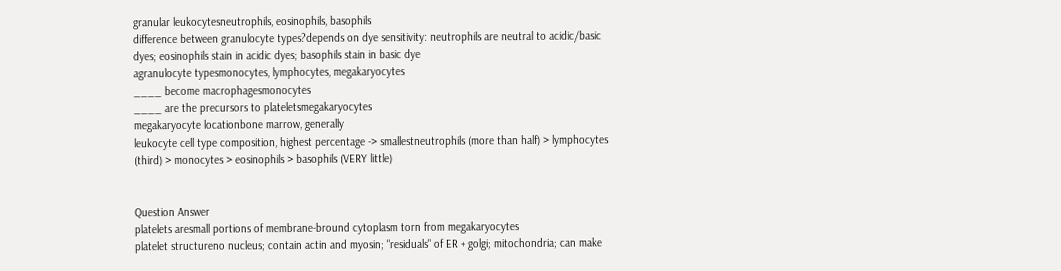granular leukocytesneutrophils, eosinophils, basophils
difference between granulocyte types?depends on dye sensitivity: neutrophils are neutral to acidic/basic dyes; eosinophils stain in acidic dyes; basophils stain in basic dye
agranulocyte typesmonocytes, lymphocytes, megakaryocytes
____ become macrophagesmonocytes
____ are the precursors to plateletsmegakaryocytes
megakaryocyte locationbone marrow, generally
leukocyte cell type composition, highest percentage -> smallestneutrophils (more than half) > lymphocytes (third) > monocytes > eosinophils > basophils (VERY little)


Question Answer
platelets aresmall portions of membrane-bround cytoplasm torn from megakaryocytes
platelet structureno nucleus; contain actin and myosin; "residuals" of ER + golgi; mitochondria; can make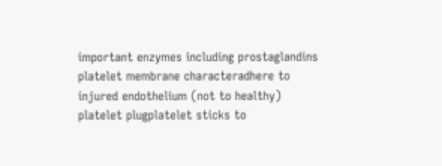important enzymes including prostaglandins
platelet membrane characteradhere to injured endothelium (not to healthy)
platelet plugplatelet sticks to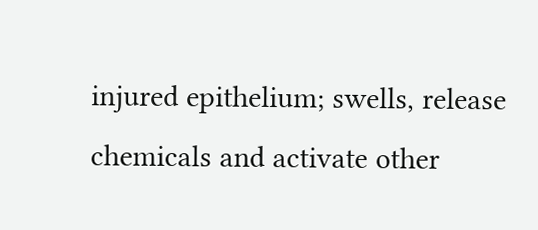injured epithelium; swells, release chemicals and activate other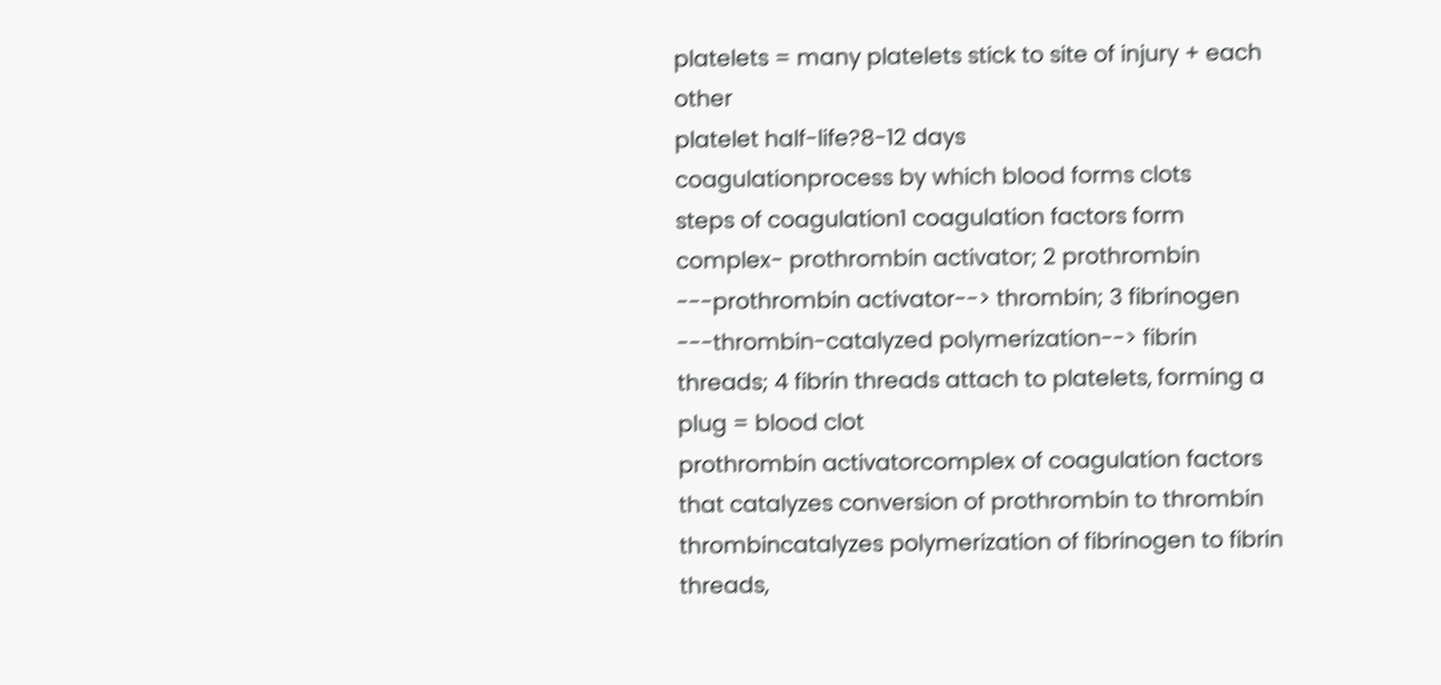platelets = many platelets stick to site of injury + each other
platelet half-life?8-12 days
coagulationprocess by which blood forms clots
steps of coagulation1 coagulation factors form complex- prothrombin activator; 2 prothrombin ---prothrombin activator--> thrombin; 3 fibrinogen ---thrombin-catalyzed polymerization--> fibrin threads; 4 fibrin threads attach to platelets, forming a plug = blood clot
prothrombin activatorcomplex of coagulation factors that catalyzes conversion of prothrombin to thrombin
thrombincatalyzes polymerization of fibrinogen to fibrin threads,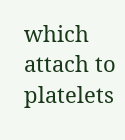which attach to platelets